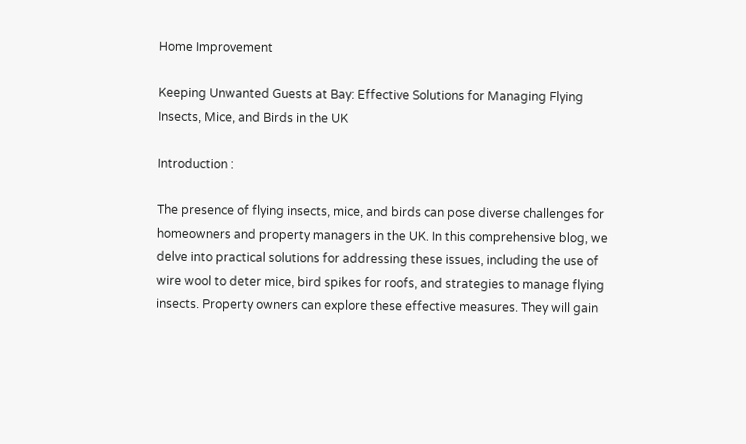Home Improvement

Keeping Unwanted Guests at Bay: Effective Solutions for Managing Flying Insects, Mice, and Birds in the UK

Introduction :

The presence of flying insects, mice, and birds can pose diverse challenges for homeowners and property managers in the UK. In this comprehensive blog, we delve into practical solutions for addressing these issues, including the use of wire wool to deter mice, bird spikes for roofs, and strategies to manage flying insects. Property owners can explore these effective measures. They will gain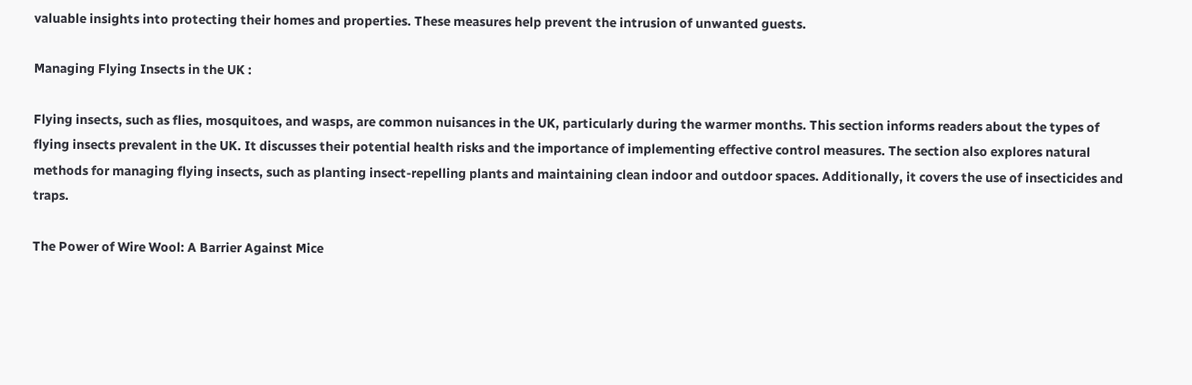valuable insights into protecting their homes and properties. These measures help prevent the intrusion of unwanted guests.

Managing Flying Insects in the UK :

Flying insects, such as flies, mosquitoes, and wasps, are common nuisances in the UK, particularly during the warmer months. This section informs readers about the types of flying insects prevalent in the UK. It discusses their potential health risks and the importance of implementing effective control measures. The section also explores natural methods for managing flying insects, such as planting insect-repelling plants and maintaining clean indoor and outdoor spaces. Additionally, it covers the use of insecticides and traps.

The Power of Wire Wool: A Barrier Against Mice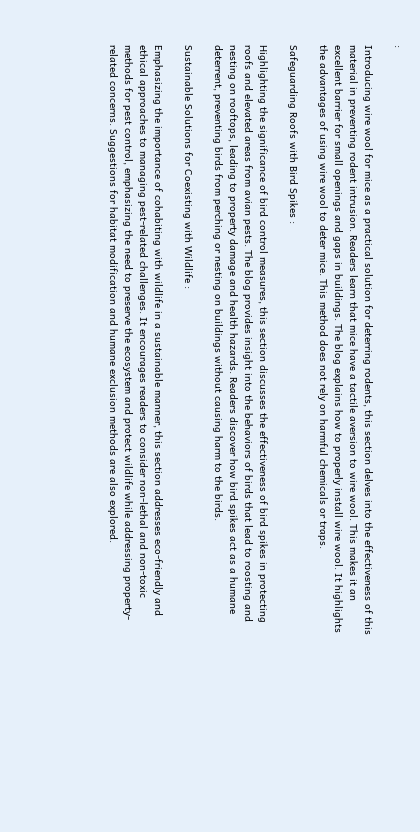:

Introducing wire wool for mice as a practical solution for deterring rodents, this section delves into the effectiveness of this material in preventing rodent intrusion. Readers learn that mice have a tactile aversion to wire wool. This makes it an excellent barrier for small openings and gaps in buildings. The blog explains how to properly install wire wool. It highlights the advantages of using wire wool to deter mice. This method does not rely on harmful chemicals or traps.

Safeguarding Roofs with Bird Spikes :

Highlighting the significance of bird control measures, this section discusses the effectiveness of bird spikes in protecting roofs and elevated areas from avian pests. The blog provides insight into the behaviors of birds that lead to roosting and nesting on rooftops, leading to property damage and health hazards. Readers discover how bird spikes act as a humane deterrent, preventing birds from perching or nesting on buildings without causing harm to the birds.

Sustainable Solutions for Coexisting with Wildlife :

Emphasizing the importance of cohabiting with wildlife in a sustainable manner, this section addresses eco-friendly and ethical approaches to managing pest-related challenges. It encourages readers to consider non-lethal and non-toxic methods for pest control, emphasizing the need to preserve the ecosystem and protect wildlife while addressing property-related concerns. Suggestions for habitat modification and humane exclusion methods are also explored.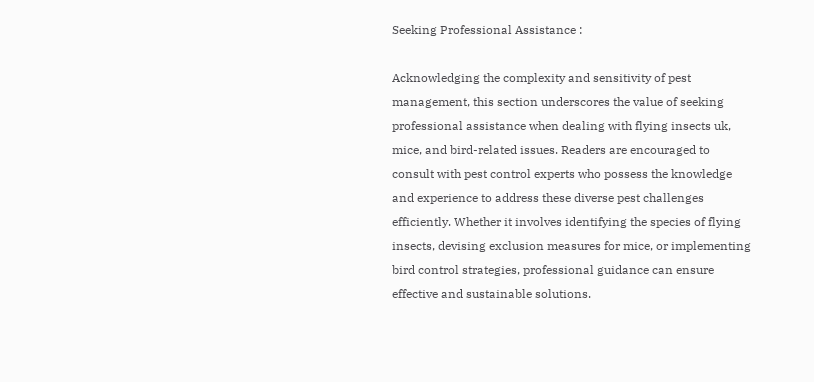Seeking Professional Assistance :

Acknowledging the complexity and sensitivity of pest management, this section underscores the value of seeking professional assistance when dealing with flying insects uk, mice, and bird-related issues. Readers are encouraged to consult with pest control experts who possess the knowledge and experience to address these diverse pest challenges efficiently. Whether it involves identifying the species of flying insects, devising exclusion measures for mice, or implementing bird control strategies, professional guidance can ensure effective and sustainable solutions.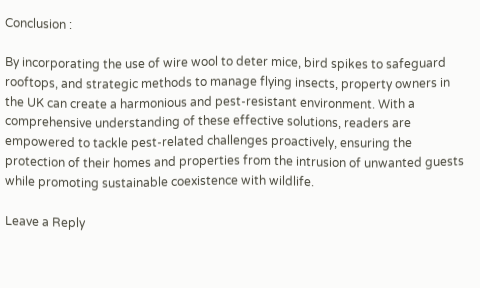Conclusion :

By incorporating the use of wire wool to deter mice, bird spikes to safeguard rooftops, and strategic methods to manage flying insects, property owners in the UK can create a harmonious and pest-resistant environment. With a comprehensive understanding of these effective solutions, readers are empowered to tackle pest-related challenges proactively, ensuring the protection of their homes and properties from the intrusion of unwanted guests while promoting sustainable coexistence with wildlife.

Leave a Reply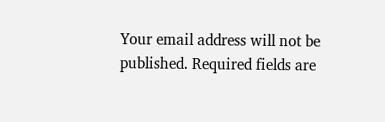Your email address will not be published. Required fields are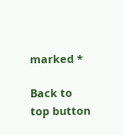marked *

Back to top button